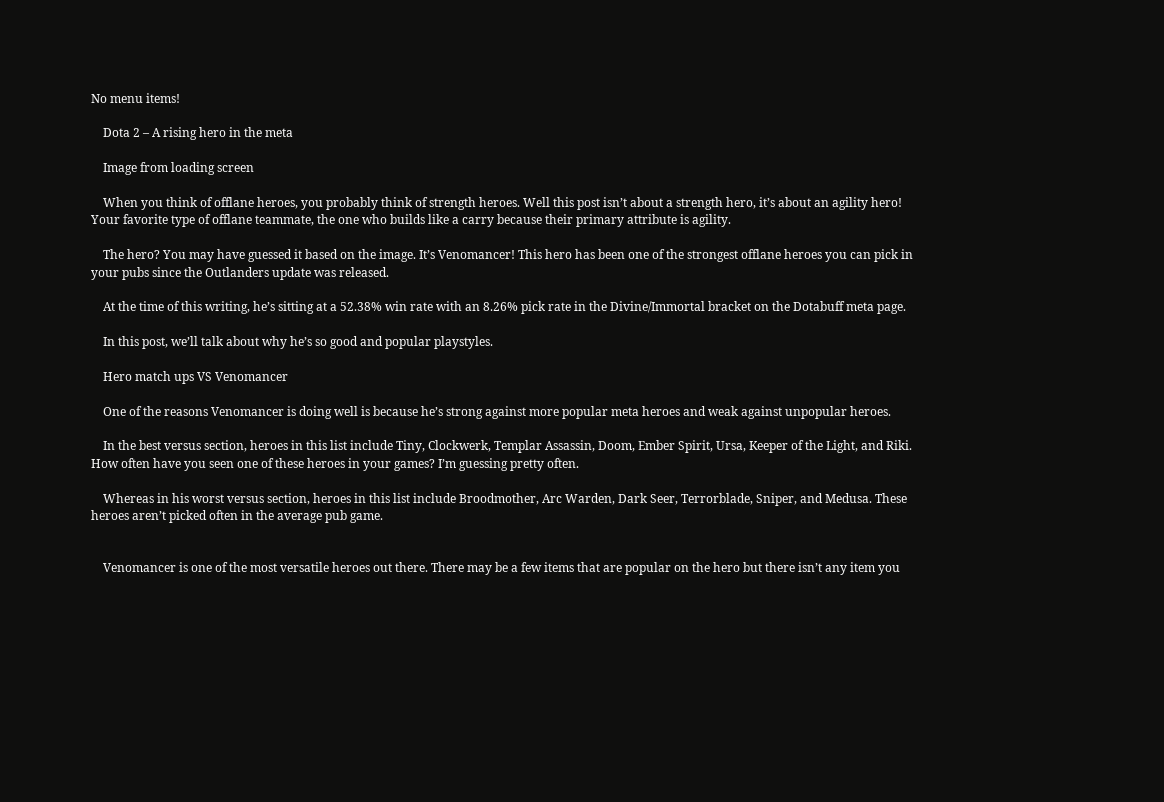No menu items!

    Dota 2 – A rising hero in the meta

    Image from loading screen

    When you think of offlane heroes, you probably think of strength heroes. Well this post isn’t about a strength hero, it’s about an agility hero! Your favorite type of offlane teammate, the one who builds like a carry because their primary attribute is agility.

    The hero? You may have guessed it based on the image. It’s Venomancer! This hero has been one of the strongest offlane heroes you can pick in your pubs since the Outlanders update was released.

    At the time of this writing, he’s sitting at a 52.38% win rate with an 8.26% pick rate in the Divine/Immortal bracket on the Dotabuff meta page.

    In this post, we’ll talk about why he’s so good and popular playstyles.

    Hero match ups VS Venomancer

    One of the reasons Venomancer is doing well is because he’s strong against more popular meta heroes and weak against unpopular heroes.

    In the best versus section, heroes in this list include Tiny, Clockwerk, Templar Assassin, Doom, Ember Spirit, Ursa, Keeper of the Light, and Riki. How often have you seen one of these heroes in your games? I’m guessing pretty often.

    Whereas in his worst versus section, heroes in this list include Broodmother, Arc Warden, Dark Seer, Terrorblade, Sniper, and Medusa. These heroes aren’t picked often in the average pub game.


    Venomancer is one of the most versatile heroes out there. There may be a few items that are popular on the hero but there isn’t any item you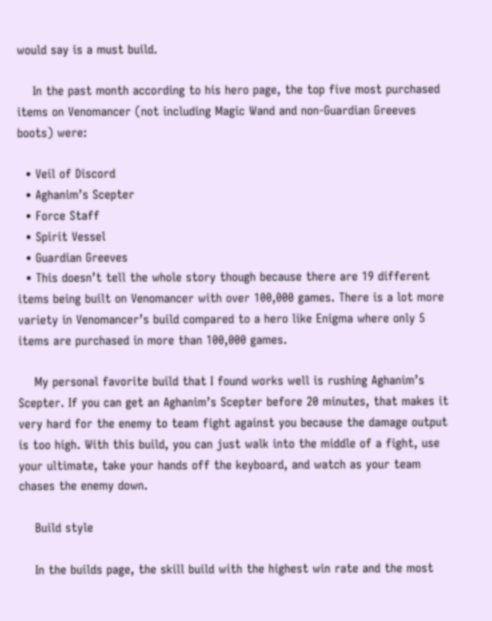would say is a must build.

    In the past month according to his hero page, the top five most purchased items on Venomancer (not including Magic Wand and non-Guardian Greeves boots) were:

  • Veil of Discord
  • Aghanim’s Scepter
  • Force Staff
  • Spirit Vessel
  • Guardian Greeves
  • This doesn’t tell the whole story though because there are 19 different items being built on Venomancer with over 100,000 games. There is a lot more variety in Venomancer’s build compared to a hero like Enigma where only 5 items are purchased in more than 100,000 games.

    My personal favorite build that I found works well is rushing Aghanim’s Scepter. If you can get an Aghanim’s Scepter before 20 minutes, that makes it very hard for the enemy to team fight against you because the damage output is too high. With this build, you can just walk into the middle of a fight, use your ultimate, take your hands off the keyboard, and watch as your team chases the enemy down.

    Build style

    In the builds page, the skill build with the highest win rate and the most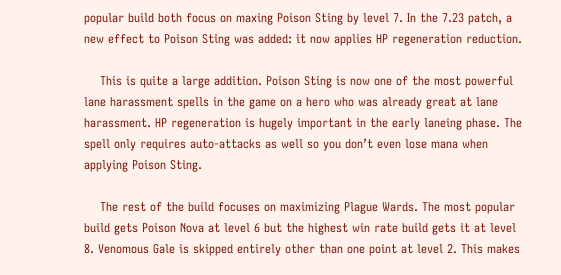popular build both focus on maxing Poison Sting by level 7. In the 7.23 patch, a new effect to Poison Sting was added: it now applies HP regeneration reduction.

    This is quite a large addition. Poison Sting is now one of the most powerful lane harassment spells in the game on a hero who was already great at lane harassment. HP regeneration is hugely important in the early laneing phase. The spell only requires auto-attacks as well so you don’t even lose mana when applying Poison Sting.

    The rest of the build focuses on maximizing Plague Wards. The most popular build gets Poison Nova at level 6 but the highest win rate build gets it at level 8. Venomous Gale is skipped entirely other than one point at level 2. This makes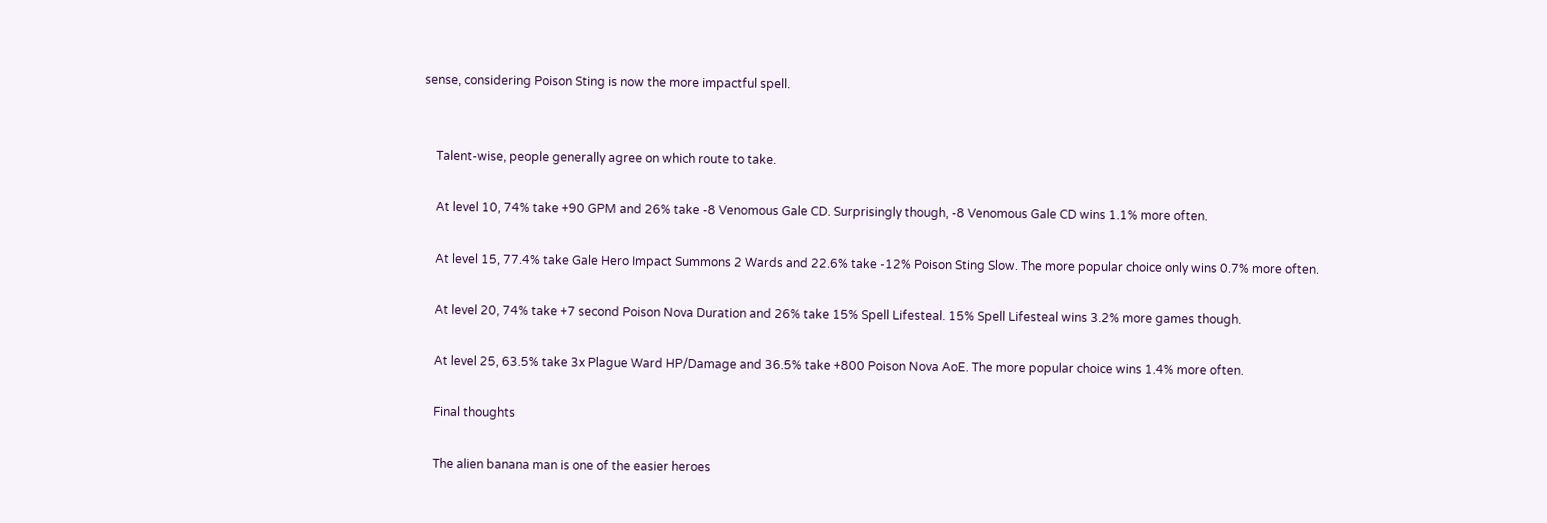sense, considering Poison Sting is now the more impactful spell.


    Talent-wise, people generally agree on which route to take.

    At level 10, 74% take +90 GPM and 26% take -8 Venomous Gale CD. Surprisingly though, -8 Venomous Gale CD wins 1.1% more often.

    At level 15, 77.4% take Gale Hero Impact Summons 2 Wards and 22.6% take -12% Poison Sting Slow. The more popular choice only wins 0.7% more often.

    At level 20, 74% take +7 second Poison Nova Duration and 26% take 15% Spell Lifesteal. 15% Spell Lifesteal wins 3.2% more games though.

    At level 25, 63.5% take 3x Plague Ward HP/Damage and 36.5% take +800 Poison Nova AoE. The more popular choice wins 1.4% more often.

    Final thoughts

    The alien banana man is one of the easier heroes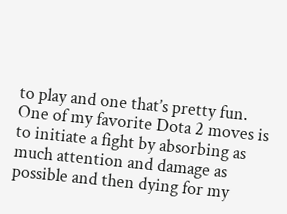to play and one that’s pretty fun. One of my favorite Dota 2 moves is to initiate a fight by absorbing as much attention and damage as possible and then dying for my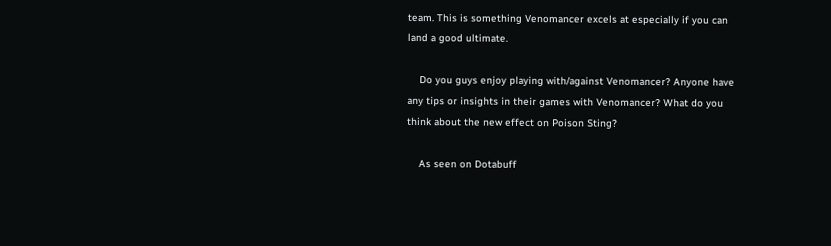team. This is something Venomancer excels at especially if you can land a good ultimate.

    Do you guys enjoy playing with/against Venomancer? Anyone have any tips or insights in their games with Venomancer? What do you think about the new effect on Poison Sting?

    As seen on Dotabuff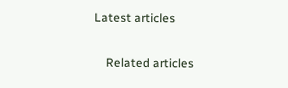Latest articles

    Related articles